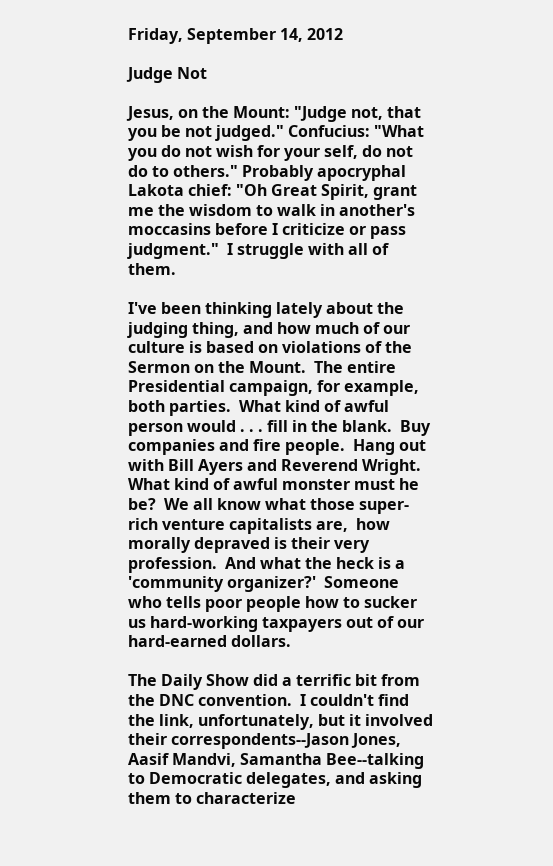Friday, September 14, 2012

Judge Not

Jesus, on the Mount: "Judge not, that you be not judged." Confucius: "What you do not wish for your self, do not do to others." Probably apocryphal Lakota chief: "Oh Great Spirit, grant me the wisdom to walk in another's moccasins before I criticize or pass judgment."  I struggle with all of them.

I've been thinking lately about the judging thing, and how much of our culture is based on violations of the Sermon on the Mount.  The entire Presidential campaign, for example, both parties.  What kind of awful person would . . . fill in the blank.  Buy companies and fire people.  Hang out with Bill Ayers and Reverend Wright.  What kind of awful monster must he be?  We all know what those super-rich venture capitalists are,  how morally depraved is their very profession.  And what the heck is a 'community organizer?'  Someone who tells poor people how to sucker us hard-working taxpayers out of our hard-earned dollars.

The Daily Show did a terrific bit from the DNC convention.  I couldn't find the link, unfortunately, but it involved their correspondents--Jason Jones, Aasif Mandvi, Samantha Bee--talking to Democratic delegates, and asking them to characterize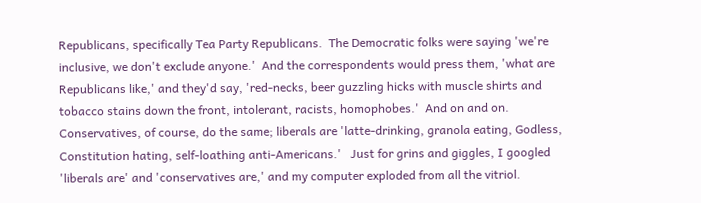Republicans, specifically Tea Party Republicans.  The Democratic folks were saying 'we're inclusive, we don't exclude anyone.'  And the correspondents would press them, 'what are Republicans like,' and they'd say, 'red-necks, beer guzzling hicks with muscle shirts and tobacco stains down the front, intolerant, racists, homophobes.'  And on and on.  Conservatives, of course, do the same; liberals are 'latte-drinking, granola eating, Godless, Constitution hating, self-loathing anti-Americans.'   Just for grins and giggles, I googled 'liberals are' and 'conservatives are,' and my computer exploded from all the vitriol.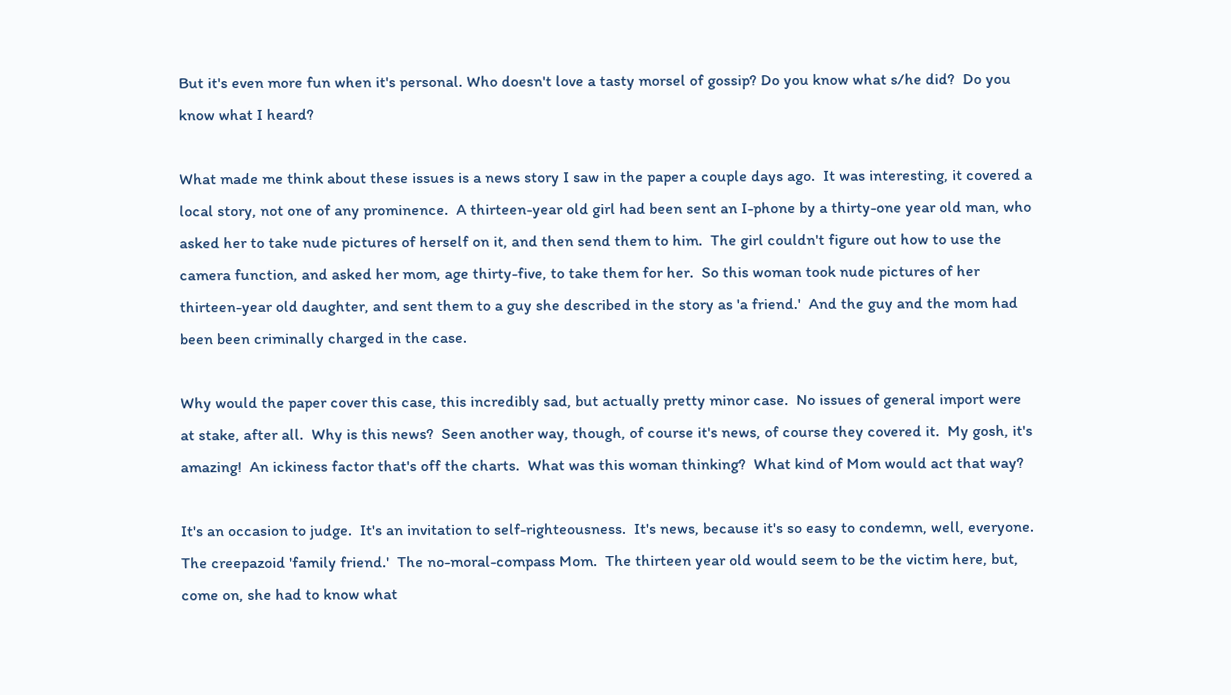But it's even more fun when it's personal. Who doesn't love a tasty morsel of gossip? Do you know what s/he did?  Do you know what I heard?

What made me think about these issues is a news story I saw in the paper a couple days ago.  It was interesting, it covered a local story, not one of any prominence.  A thirteen-year old girl had been sent an I-phone by a thirty-one year old man, who asked her to take nude pictures of herself on it, and then send them to him.  The girl couldn't figure out how to use the camera function, and asked her mom, age thirty-five, to take them for her.  So this woman took nude pictures of her thirteen-year old daughter, and sent them to a guy she described in the story as 'a friend.'  And the guy and the mom had been been criminally charged in the case.

Why would the paper cover this case, this incredibly sad, but actually pretty minor case.  No issues of general import were at stake, after all.  Why is this news?  Seen another way, though, of course it's news, of course they covered it.  My gosh, it's amazing!  An ickiness factor that's off the charts.  What was this woman thinking?  What kind of Mom would act that way?

It's an occasion to judge.  It's an invitation to self-righteousness.  It's news, because it's so easy to condemn, well, everyone.  The creepazoid 'family friend.'  The no-moral-compass Mom.  The thirteen year old would seem to be the victim here, but, come on, she had to know what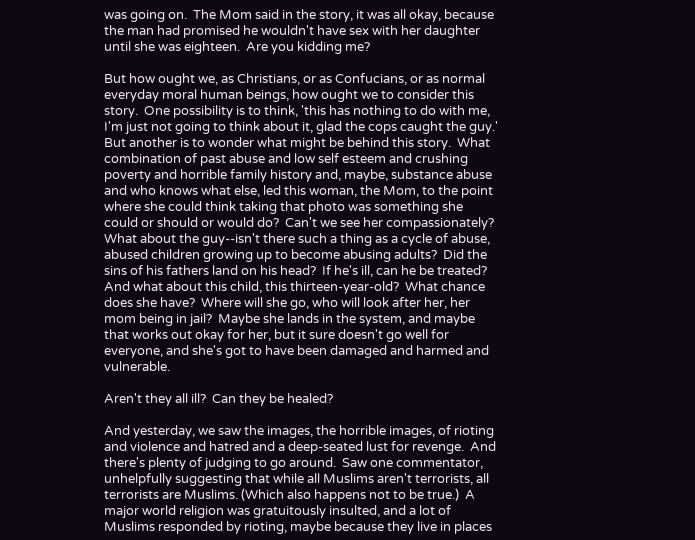was going on.  The Mom said in the story, it was all okay, because the man had promised he wouldn't have sex with her daughter until she was eighteen.  Are you kidding me?

But how ought we, as Christians, or as Confucians, or as normal everyday moral human beings, how ought we to consider this story.  One possibility is to think, 'this has nothing to do with me, I'm just not going to think about it, glad the cops caught the guy.'  But another is to wonder what might be behind this story.  What combination of past abuse and low self esteem and crushing poverty and horrible family history and, maybe, substance abuse and who knows what else, led this woman, the Mom, to the point where she could think taking that photo was something she could or should or would do?  Can't we see her compassionately?  What about the guy--isn't there such a thing as a cycle of abuse, abused children growing up to become abusing adults?  Did the sins of his fathers land on his head?  If he's ill, can he be treated? And what about this child, this thirteen-year-old?  What chance does she have?  Where will she go, who will look after her, her mom being in jail?  Maybe she lands in the system, and maybe that works out okay for her, but it sure doesn't go well for everyone, and she's got to have been damaged and harmed and vulnerable.

Aren't they all ill?  Can they be healed?

And yesterday, we saw the images, the horrible images, of rioting and violence and hatred and a deep-seated lust for revenge.  And there's plenty of judging to go around.  Saw one commentator, unhelpfully suggesting that while all Muslims aren't terrorists, all terrorists are Muslims. (Which also happens not to be true.)  A major world religion was gratuitously insulted, and a lot of Muslims responded by rioting, maybe because they live in places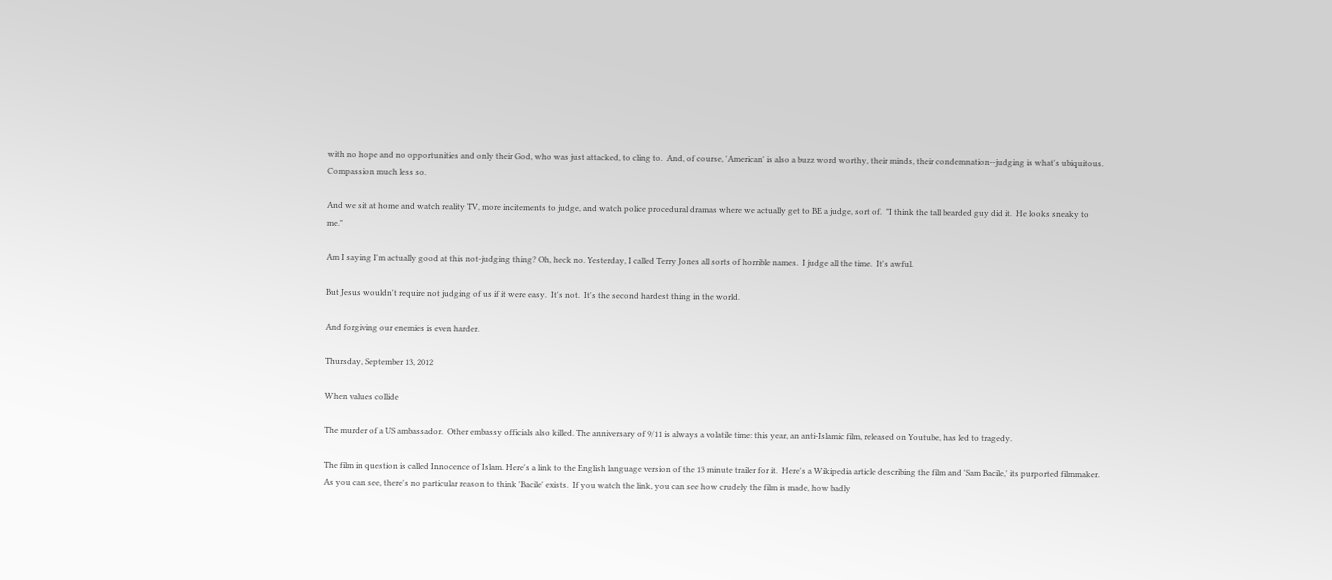with no hope and no opportunities and only their God, who was just attacked, to cling to.  And, of course, 'American' is also a buzz word worthy, their minds, their condemnation--judging is what's ubiquitous. Compassion much less so.

And we sit at home and watch reality TV, more incitements to judge, and watch police procedural dramas where we actually get to BE a judge, sort of.  "I think the tall bearded guy did it.  He looks sneaky to me."

Am I saying I'm actually good at this not-judging thing? Oh, heck no. Yesterday, I called Terry Jones all sorts of horrible names.  I judge all the time.  It's awful.

But Jesus wouldn't require not judging of us if it were easy.  It's not.  It's the second hardest thing in the world.

And forgiving our enemies is even harder.

Thursday, September 13, 2012

When values collide

The murder of a US ambassador.  Other embassy officials also killed. The anniversary of 9/11 is always a volatile time: this year, an anti-Islamic film, released on Youtube, has led to tragedy.

The film in question is called Innocence of Islam. Here's a link to the English language version of the 13 minute trailer for it.  Here's a Wikipedia article describing the film and 'Sam Bacile,' its purported filmmaker. As you can see, there's no particular reason to think 'Bacile' exists.  If you watch the link, you can see how crudely the film is made, how badly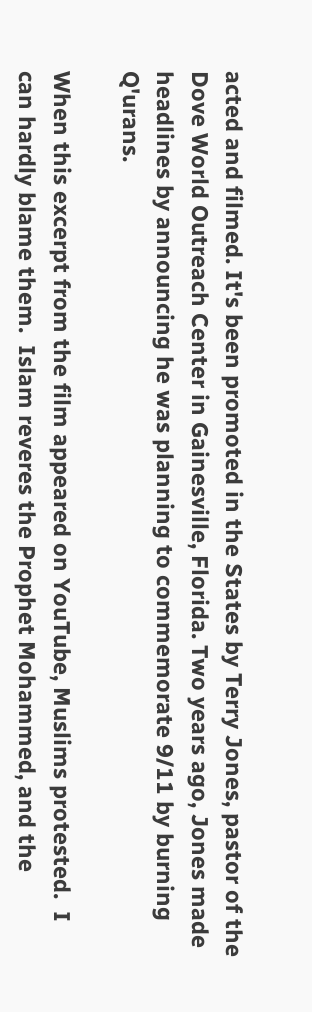acted and filmed. It's been promoted in the States by Terry Jones, pastor of the Dove World Outreach Center in Gainesville, Florida. Two years ago, Jones made headlines by announcing he was planning to commemorate 9/11 by burning Q'urans.

When this excerpt from the film appeared on YouTube, Muslims protested.  I can hardly blame them.  Islam reveres the Prophet Mohammed, and the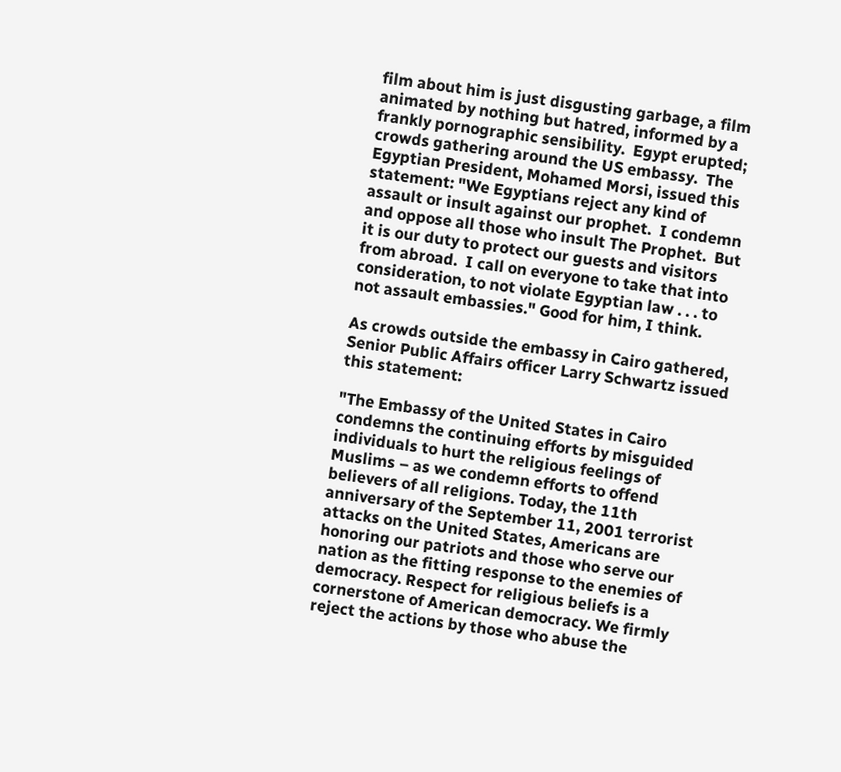film about him is just disgusting garbage, a film animated by nothing but hatred, informed by a frankly pornographic sensibility.  Egypt erupted; crowds gathering around the US embassy.  The Egyptian President, Mohamed Morsi, issued this statement: "We Egyptians reject any kind of assault or insult against our prophet.  I condemn and oppose all those who insult The Prophet.  But it is our duty to protect our guests and visitors from abroad.  I call on everyone to take that into consideration, to not violate Egyptian law . . . to not assault embassies." Good for him, I think.

As crowds outside the embassy in Cairo gathered, Senior Public Affairs officer Larry Schwartz issued this statement:

"The Embassy of the United States in Cairo condemns the continuing efforts by misguided individuals to hurt the religious feelings of Muslims – as we condemn efforts to offend believers of all religions. Today, the 11th anniversary of the September 11, 2001 terrorist attacks on the United States, Americans are honoring our patriots and those who serve our nation as the fitting response to the enemies of democracy. Respect for religious beliefs is a cornerstone of American democracy. We firmly reject the actions by those who abuse the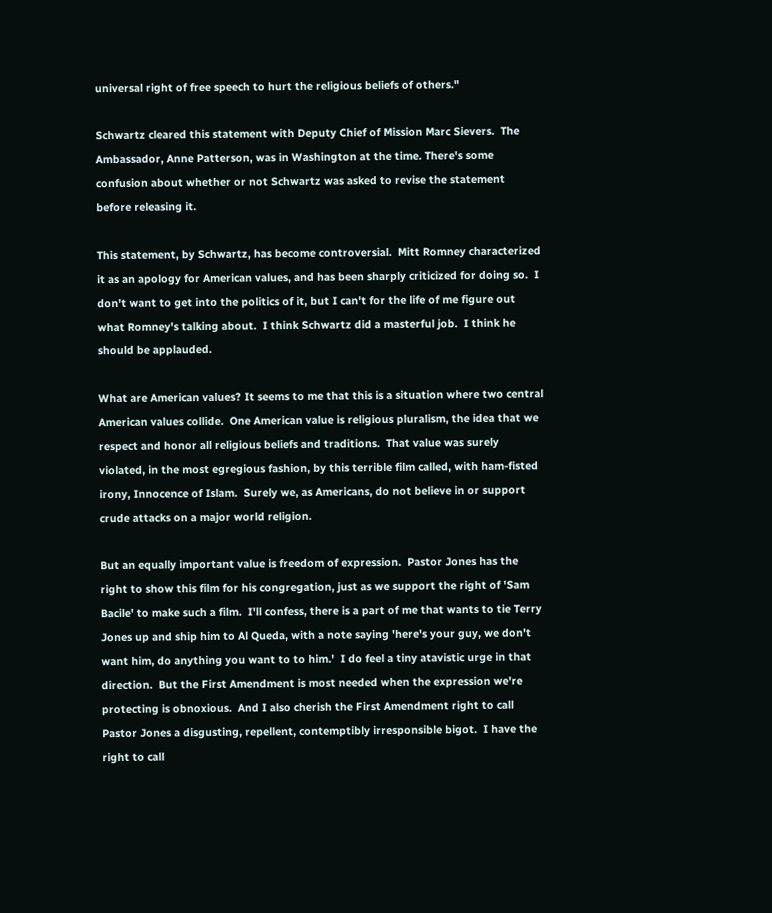universal right of free speech to hurt the religious beliefs of others."

Schwartz cleared this statement with Deputy Chief of Mission Marc Sievers.  The Ambassador, Anne Patterson, was in Washington at the time. There's some confusion about whether or not Schwartz was asked to revise the statement before releasing it.

This statement, by Schwartz, has become controversial.  Mitt Romney characterized it as an apology for American values, and has been sharply criticized for doing so.  I don't want to get into the politics of it, but I can't for the life of me figure out what Romney's talking about.  I think Schwartz did a masterful job.  I think he should be applauded.

What are American values? It seems to me that this is a situation where two central American values collide.  One American value is religious pluralism, the idea that we respect and honor all religious beliefs and traditions.  That value was surely violated, in the most egregious fashion, by this terrible film called, with ham-fisted irony, Innocence of Islam.  Surely we, as Americans, do not believe in or support crude attacks on a major world religion.

But an equally important value is freedom of expression.  Pastor Jones has the right to show this film for his congregation, just as we support the right of 'Sam Bacile' to make such a film.  I'll confess, there is a part of me that wants to tie Terry Jones up and ship him to Al Queda, with a note saying 'here's your guy, we don't want him, do anything you want to to him.'  I do feel a tiny atavistic urge in that direction.  But the First Amendment is most needed when the expression we're protecting is obnoxious.  And I also cherish the First Amendment right to call Pastor Jones a disgusting, repellent, contemptibly irresponsible bigot.  I have the right to call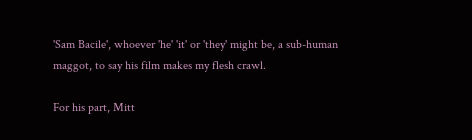'Sam Bacile', whoever 'he' 'it' or 'they' might be, a sub-human maggot, to say his film makes my flesh crawl.

For his part, Mitt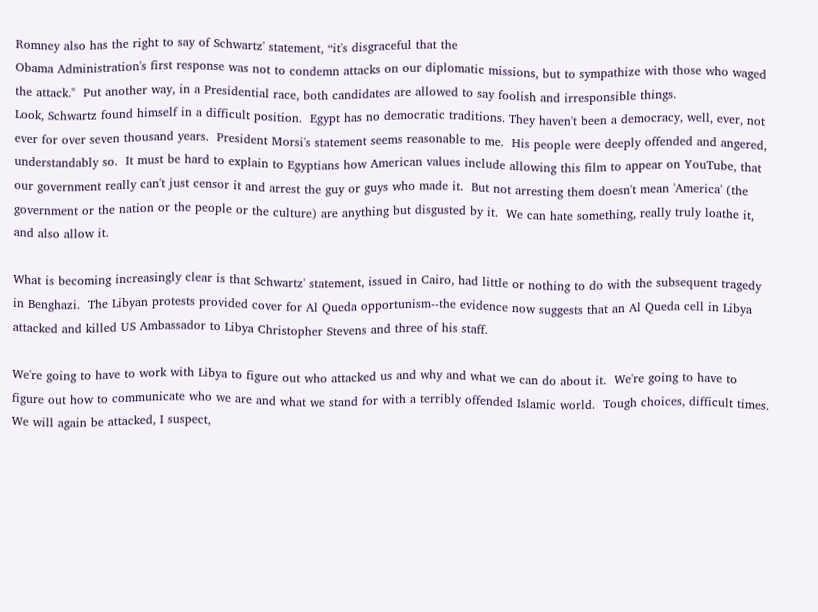Romney also has the right to say of Schwartz' statement, “it's disgraceful that the
Obama Administration's first response was not to condemn attacks on our diplomatic missions, but to sympathize with those who waged the attack."  Put another way, in a Presidential race, both candidates are allowed to say foolish and irresponsible things.
Look, Schwartz found himself in a difficult position.  Egypt has no democratic traditions. They haven't been a democracy, well, ever, not ever for over seven thousand years.  President Morsi's statement seems reasonable to me.  His people were deeply offended and angered, understandably so.  It must be hard to explain to Egyptians how American values include allowing this film to appear on YouTube, that our government really can't just censor it and arrest the guy or guys who made it.  But not arresting them doesn't mean 'America' (the government or the nation or the people or the culture) are anything but disgusted by it.  We can hate something, really truly loathe it, and also allow it.

What is becoming increasingly clear is that Schwartz' statement, issued in Cairo, had little or nothing to do with the subsequent tragedy in Benghazi.  The Libyan protests provided cover for Al Queda opportunism--the evidence now suggests that an Al Queda cell in Libya attacked and killed US Ambassador to Libya Christopher Stevens and three of his staff.

We're going to have to work with Libya to figure out who attacked us and why and what we can do about it.  We're going to have to figure out how to communicate who we are and what we stand for with a terribly offended Islamic world.  Tough choices, difficult times.  We will again be attacked, I suspect,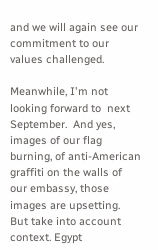and we will again see our commitment to our values challenged.

Meanwhile, I'm not looking forward to  next September.  And yes, images of our flag burning, of anti-American graffiti on the walls of our embassy, those images are upsetting.  But take into account context. Egypt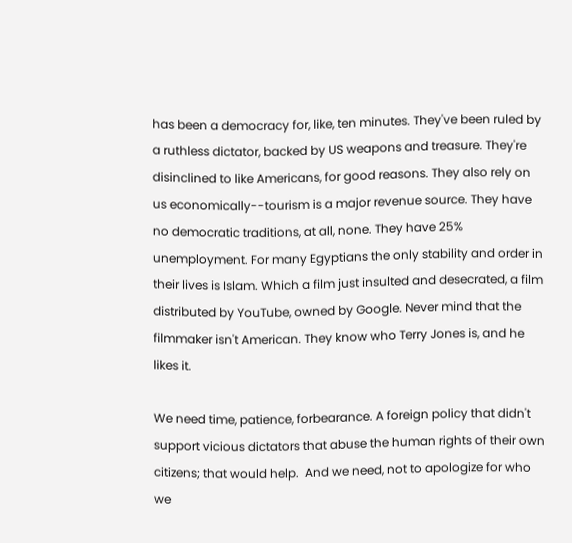has been a democracy for, like, ten minutes. They've been ruled by a ruthless dictator, backed by US weapons and treasure. They're disinclined to like Americans, for good reasons. They also rely on us economically--tourism is a major revenue source. They have no democratic traditions, at all, none. They have 25% unemployment. For many Egyptians the only stability and order in their lives is Islam. Which a film just insulted and desecrated, a film distributed by YouTube, owned by Google. Never mind that the filmmaker isn't American. They know who Terry Jones is, and he likes it.

We need time, patience, forbearance. A foreign policy that didn't support vicious dictators that abuse the human rights of their own citizens; that would help.  And we need, not to apologize for who we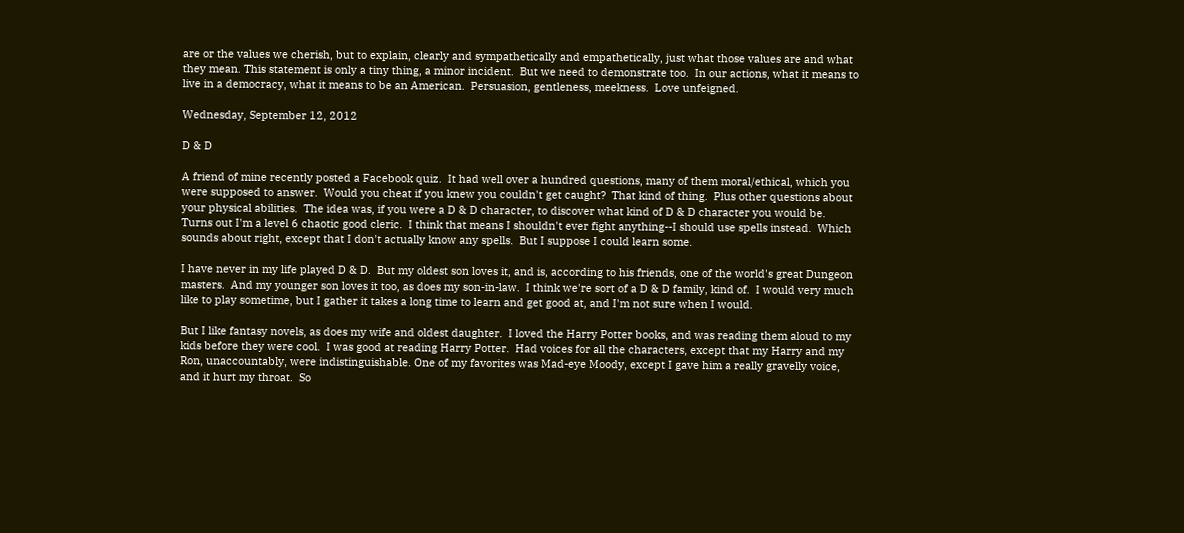are or the values we cherish, but to explain, clearly and sympathetically and empathetically, just what those values are and what they mean. This statement is only a tiny thing, a minor incident.  But we need to demonstrate too.  In our actions, what it means to live in a democracy, what it means to be an American.  Persuasion, gentleness, meekness.  Love unfeigned.

Wednesday, September 12, 2012

D & D

A friend of mine recently posted a Facebook quiz.  It had well over a hundred questions, many of them moral/ethical, which you were supposed to answer.  Would you cheat if you knew you couldn't get caught?  That kind of thing.  Plus other questions about your physical abilities.  The idea was, if you were a D & D character, to discover what kind of D & D character you would be.  Turns out I'm a level 6 chaotic good cleric.  I think that means I shouldn't ever fight anything--I should use spells instead.  Which sounds about right, except that I don't actually know any spells.  But I suppose I could learn some.

I have never in my life played D & D.  But my oldest son loves it, and is, according to his friends, one of the world's great Dungeon masters.  And my younger son loves it too, as does my son-in-law.  I think we're sort of a D & D family, kind of.  I would very much like to play sometime, but I gather it takes a long time to learn and get good at, and I'm not sure when I would.

But I like fantasy novels, as does my wife and oldest daughter.  I loved the Harry Potter books, and was reading them aloud to my kids before they were cool.  I was good at reading Harry Potter.  Had voices for all the characters, except that my Harry and my Ron, unaccountably, were indistinguishable. One of my favorites was Mad-eye Moody, except I gave him a really gravelly voice, and it hurt my throat.  So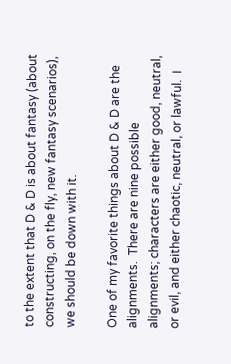to the extent that D & D is about fantasy (about constructing, on the fly, new fantasy scenarios), we should be down with it.

One of my favorite things about D & D are the alignments.  There are nine possible alignments; characters are either good, neutral, or evil, and either chaotic, neutral, or lawful.  I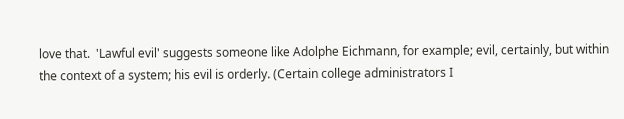love that.  'Lawful evil' suggests someone like Adolphe Eichmann, for example; evil, certainly, but within the context of a system; his evil is orderly. (Certain college administrators I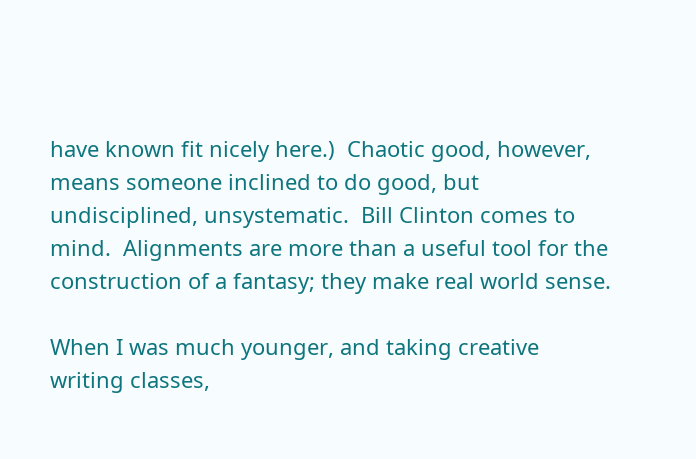have known fit nicely here.)  Chaotic good, however, means someone inclined to do good, but undisciplined, unsystematic.  Bill Clinton comes to mind.  Alignments are more than a useful tool for the construction of a fantasy; they make real world sense.

When I was much younger, and taking creative writing classes,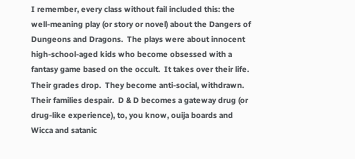I remember, every class without fail included this: the well-meaning play (or story or novel) about the Dangers of Dungeons and Dragons.  The plays were about innocent high-school-aged kids who become obsessed with a fantasy game based on the occult.  It takes over their life.  Their grades drop.  They become anti-social, withdrawn. Their families despair.  D & D becomes a gateway drug (or drug-like experience), to, you know, ouija boards and Wicca and satanic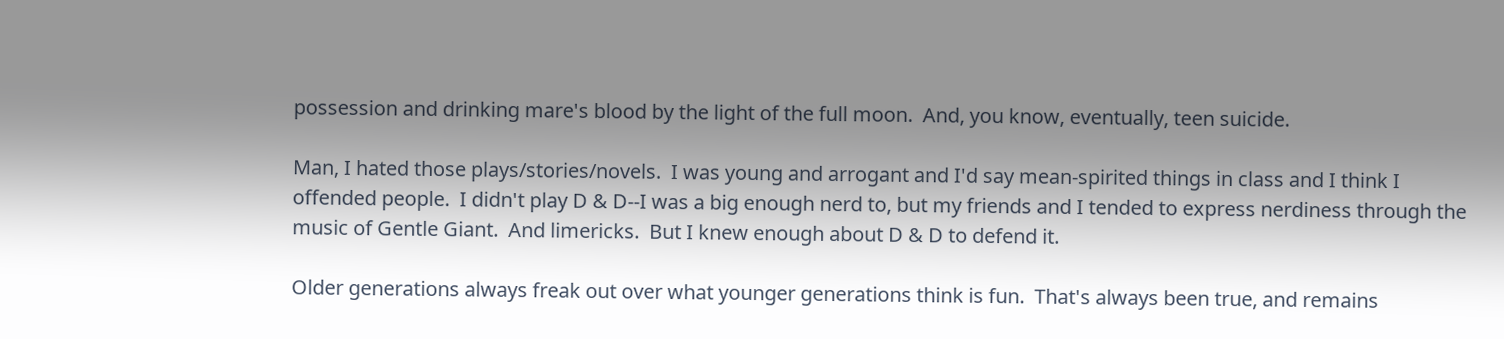possession and drinking mare's blood by the light of the full moon.  And, you know, eventually, teen suicide.

Man, I hated those plays/stories/novels.  I was young and arrogant and I'd say mean-spirited things in class and I think I offended people.  I didn't play D & D--I was a big enough nerd to, but my friends and I tended to express nerdiness through the music of Gentle Giant.  And limericks.  But I knew enough about D & D to defend it.

Older generations always freak out over what younger generations think is fun.  That's always been true, and remains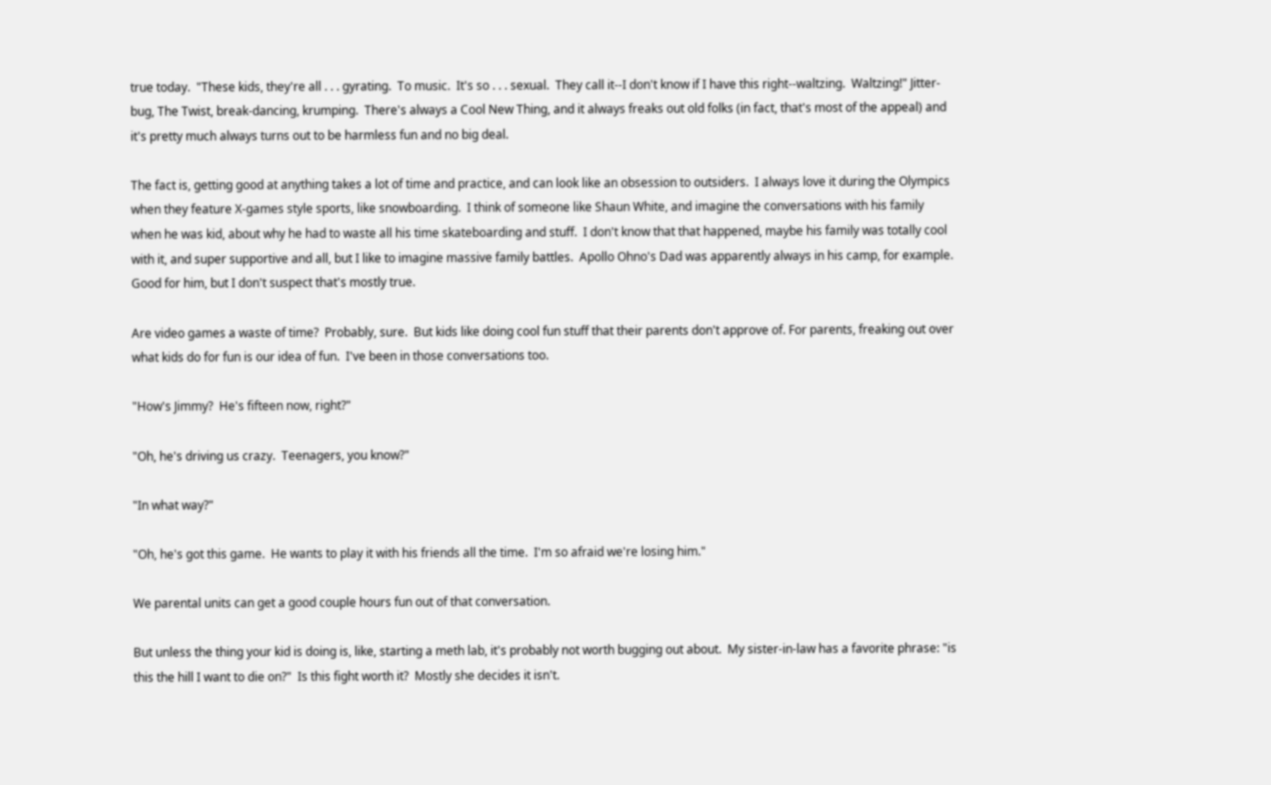true today.  "These kids, they're all . . . gyrating.  To music.  It's so . . . sexual.  They call it--I don't know if I have this right--waltzing.  Waltzing!" Jitter-bug, The Twist, break-dancing, krumping.  There's always a Cool New Thing, and it always freaks out old folks (in fact, that's most of the appeal) and it's pretty much always turns out to be harmless fun and no big deal.

The fact is, getting good at anything takes a lot of time and practice, and can look like an obsession to outsiders.  I always love it during the Olympics when they feature X-games style sports, like snowboarding.  I think of someone like Shaun White, and imagine the conversations with his family when he was kid, about why he had to waste all his time skateboarding and stuff.  I don't know that that happened, maybe his family was totally cool with it, and super supportive and all, but I like to imagine massive family battles.  Apollo Ohno's Dad was apparently always in his camp, for example. Good for him, but I don't suspect that's mostly true.

Are video games a waste of time?  Probably, sure.  But kids like doing cool fun stuff that their parents don't approve of. For parents, freaking out over what kids do for fun is our idea of fun.  I've been in those conversations too.

"How's Jimmy?  He's fifteen now, right?"

"Oh, he's driving us crazy.  Teenagers, you know?"

"In what way?"

"Oh, he's got this game.  He wants to play it with his friends all the time.  I'm so afraid we're losing him."

We parental units can get a good couple hours fun out of that conversation.

But unless the thing your kid is doing is, like, starting a meth lab, it's probably not worth bugging out about.  My sister-in-law has a favorite phrase: "is this the hill I want to die on?"  Is this fight worth it?  Mostly she decides it isn't.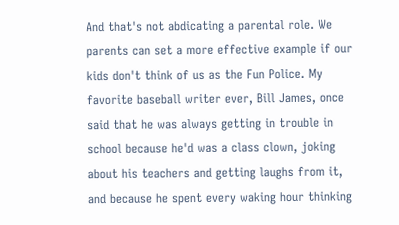And that's not abdicating a parental role. We parents can set a more effective example if our kids don't think of us as the Fun Police. My favorite baseball writer ever, Bill James, once said that he was always getting in trouble in school because he'd was a class clown, joking about his teachers and getting laughs from it, and because he spent every waking hour thinking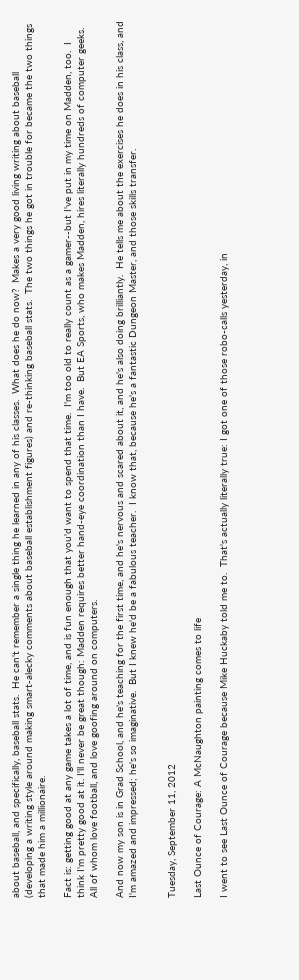about baseball, and specifically, baseball stats.  He can't remember a single thing he learned in any of his classes.  What does he do now?  Makes a very good living writing about baseball (developing a writing style around making smart-alecky comments about baseball establishment figures) and re-thinking baseball stats.  The two things he got in trouble for became the two things that made him a millionaire.

Fact is: getting good at any game takes a lot of time, and is fun enough that you'd want to spend that time.  I'm too old to really count as a gamer--but I've put in my time on Madden, too.  I think I'm pretty good at it. I'll never be great though: Madden requires better hand-eye coordination than I have.  But EA Sports, who makes Madden, hires literally hundreds of computer geeks.  All of whom love football, and love goofing around on computers.

And now my son is in Grad School, and he's teaching for the first time, and he's nervous and scared about it, and he's also doing brilliantly.  He tells me about the exercises he does in his class, and I'm amazed and impressed; he's so imaginative.  But I knew he'd be a fabulous teacher.  I know that, because he's a fantastic Dungeon Master, and those skills transfer.


Tuesday, September 11, 2012

Last Ounce of Courage: A McNaughton painting comes to life

I went to see Last Ounce of Courage because Mike Huckaby told me to.  That's actually literally true: I got one of those robo-calls yesterday, in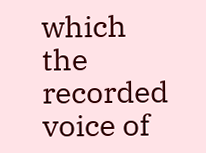which the recorded voice of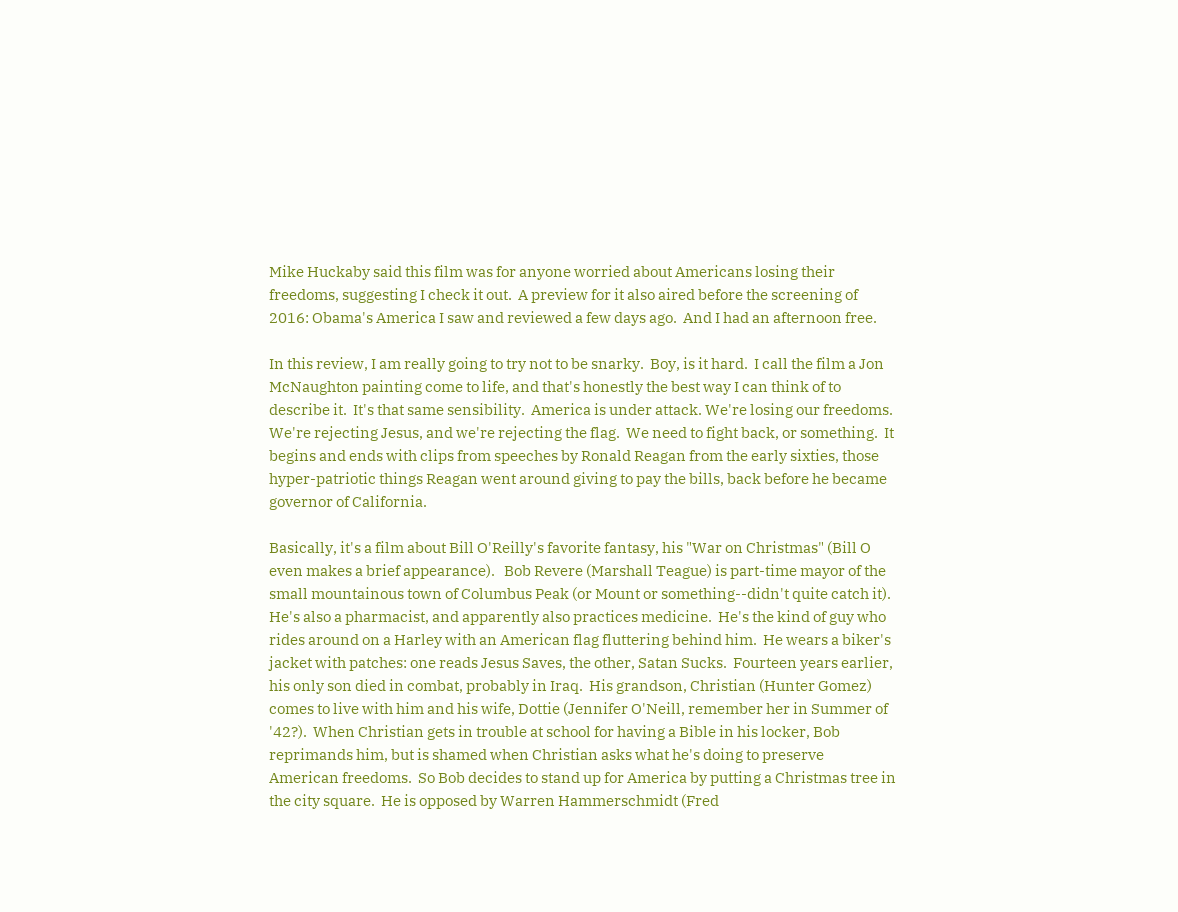Mike Huckaby said this film was for anyone worried about Americans losing their freedoms, suggesting I check it out.  A preview for it also aired before the screening of 2016: Obama's America I saw and reviewed a few days ago.  And I had an afternoon free.

In this review, I am really going to try not to be snarky.  Boy, is it hard.  I call the film a Jon McNaughton painting come to life, and that's honestly the best way I can think of to describe it.  It's that same sensibility.  America is under attack. We're losing our freedoms.  We're rejecting Jesus, and we're rejecting the flag.  We need to fight back, or something.  It begins and ends with clips from speeches by Ronald Reagan from the early sixties, those hyper-patriotic things Reagan went around giving to pay the bills, back before he became governor of California.

Basically, it's a film about Bill O'Reilly's favorite fantasy, his "War on Christmas" (Bill O even makes a brief appearance).   Bob Revere (Marshall Teague) is part-time mayor of the small mountainous town of Columbus Peak (or Mount or something--didn't quite catch it).  He's also a pharmacist, and apparently also practices medicine.  He's the kind of guy who rides around on a Harley with an American flag fluttering behind him.  He wears a biker's jacket with patches: one reads Jesus Saves, the other, Satan Sucks.  Fourteen years earlier, his only son died in combat, probably in Iraq.  His grandson, Christian (Hunter Gomez) comes to live with him and his wife, Dottie (Jennifer O'Neill, remember her in Summer of '42?).  When Christian gets in trouble at school for having a Bible in his locker, Bob reprimands him, but is shamed when Christian asks what he's doing to preserve American freedoms.  So Bob decides to stand up for America by putting a Christmas tree in the city square.  He is opposed by Warren Hammerschmidt (Fred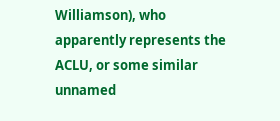Williamson), who apparently represents the ACLU, or some similar unnamed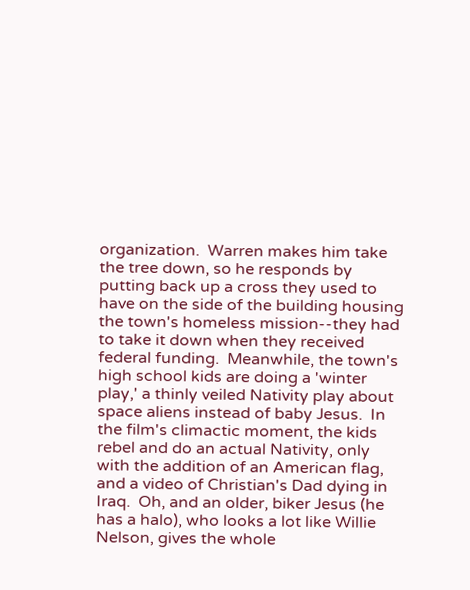organization.  Warren makes him take the tree down, so he responds by putting back up a cross they used to have on the side of the building housing the town's homeless mission--they had to take it down when they received federal funding.  Meanwhile, the town's high school kids are doing a 'winter play,' a thinly veiled Nativity play about space aliens instead of baby Jesus.  In the film's climactic moment, the kids rebel and do an actual Nativity, only with the addition of an American flag, and a video of Christian's Dad dying in Iraq.  Oh, and an older, biker Jesus (he has a halo), who looks a lot like Willie Nelson, gives the whole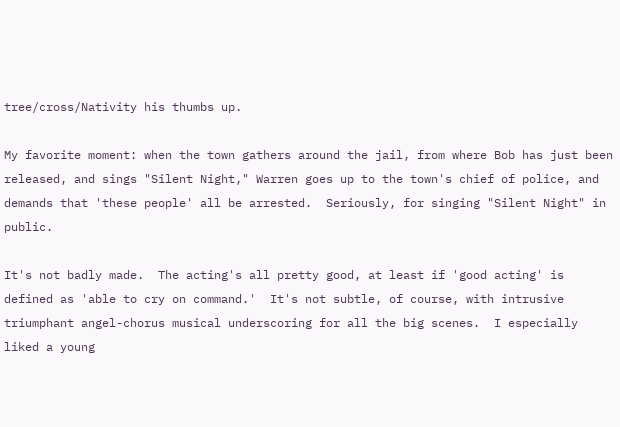tree/cross/Nativity his thumbs up.

My favorite moment: when the town gathers around the jail, from where Bob has just been released, and sings "Silent Night," Warren goes up to the town's chief of police, and demands that 'these people' all be arrested.  Seriously, for singing "Silent Night" in public.

It's not badly made.  The acting's all pretty good, at least if 'good acting' is defined as 'able to cry on command.'  It's not subtle, of course, with intrusive triumphant angel-chorus musical underscoring for all the big scenes.  I especially liked a young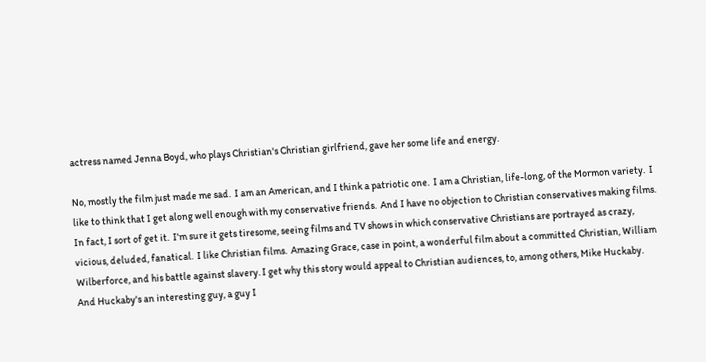actress named Jenna Boyd, who plays Christian's Christian girlfriend, gave her some life and energy.

No, mostly the film just made me sad.  I am an American, and I think a patriotic one.  I am a Christian, life-long, of the Mormon variety.  I like to think that I get along well enough with my conservative friends.  And I have no objection to Christian conservatives making films.  In fact, I sort of get it.  I'm sure it gets tiresome, seeing films and TV shows in which conservative Christians are portrayed as crazy, vicious, deluded, fanatical.  I like Christian films.  Amazing Grace, case in point, a wonderful film about a committed Christian, William Wilberforce, and his battle against slavery. I get why this story would appeal to Christian audiences, to, among others, Mike Huckaby.  And Huckaby's an interesting guy, a guy I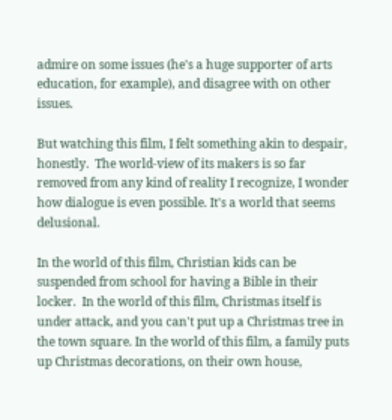admire on some issues (he's a huge supporter of arts education, for example), and disagree with on other issues.

But watching this film, I felt something akin to despair, honestly.  The world-view of its makers is so far removed from any kind of reality I recognize, I wonder how dialogue is even possible. It's a world that seems delusional.

In the world of this film, Christian kids can be suspended from school for having a Bible in their locker.  In the world of this film, Christmas itself is under attack, and you can't put up a Christmas tree in the town square. In the world of this film, a family puts up Christmas decorations, on their own house,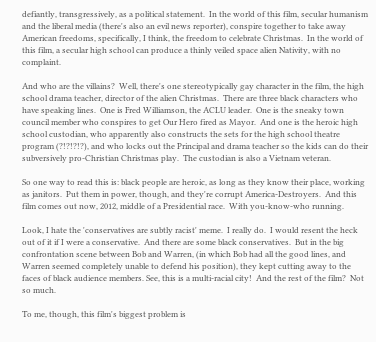defiantly, transgressively, as a political statement.  In the world of this film, secular humanism and the liberal media (there's also an evil news reporter), conspire together to take away American freedoms, specifically, I think, the freedom to celebrate Christmas.  In the world of this film, a secular high school can produce a thinly veiled space alien Nativity, with no complaint.

And who are the villains?  Well, there's one stereotypically gay character in the film, the high school drama teacher, director of the alien Christmas.  There are three black characters who have speaking lines.  One is Fred Williamson, the ACLU leader.  One is the sneaky town council member who conspires to get Our Hero fired as Mayor.  And one is the heroic high school custodian, who apparently also constructs the sets for the high school theatre program (?!?!?!?), and who locks out the Principal and drama teacher so the kids can do their subversively pro-Christian Christmas play.  The custodian is also a Vietnam veteran.

So one way to read this is: black people are heroic, as long as they know their place, working as janitors.  Put them in power, though, and they're corrupt America-Destroyers.  And this film comes out now, 2012, middle of a Presidential race.  With you-know-who running.

Look, I hate the 'conservatives are subtly racist' meme.  I really do.  I would resent the heck out of it if I were a conservative.  And there are some black conservatives.  But in the big confrontation scene between Bob and Warren, (in which Bob had all the good lines, and Warren seemed completely unable to defend his position), they kept cutting away to the faces of black audience members. See, this is a multi-racial city!  And the rest of the film?  Not so much.

To me, though, this film's biggest problem is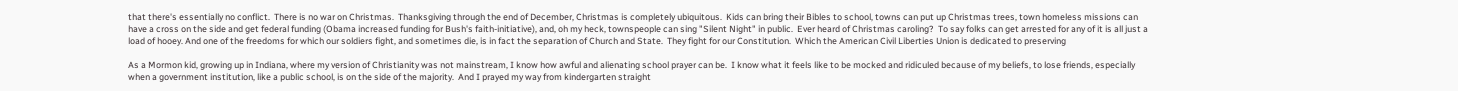that there's essentially no conflict.  There is no war on Christmas.  Thanksgiving through the end of December, Christmas is completely ubiquitous.  Kids can bring their Bibles to school, towns can put up Christmas trees, town homeless missions can have a cross on the side and get federal funding (Obama increased funding for Bush's faith-initiative), and, oh my heck, townspeople can sing "Silent Night" in public.  Ever heard of Christmas caroling?  To say folks can get arrested for any of it is all just a load of hooey. And one of the freedoms for which our soldiers fight, and sometimes die, is in fact the separation of Church and State.  They fight for our Constitution.  Which the American Civil Liberties Union is dedicated to preserving

As a Mormon kid, growing up in Indiana, where my version of Christianity was not mainstream, I know how awful and alienating school prayer can be.  I know what it feels like to be mocked and ridiculed because of my beliefs, to lose friends, especially when a government institution, like a public school, is on the side of the majority.  And I prayed my way from kindergarten straight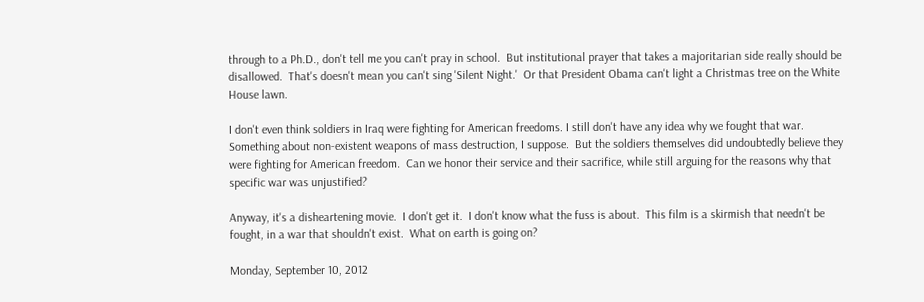through to a Ph.D., don't tell me you can't pray in school.  But institutional prayer that takes a majoritarian side really should be disallowed.  That's doesn't mean you can't sing 'Silent Night.'  Or that President Obama can't light a Christmas tree on the White House lawn.

I don't even think soldiers in Iraq were fighting for American freedoms. I still don't have any idea why we fought that war.  Something about non-existent weapons of mass destruction, I suppose.  But the soldiers themselves did undoubtedly believe they were fighting for American freedom.  Can we honor their service and their sacrifice, while still arguing for the reasons why that specific war was unjustified?

Anyway, it's a disheartening movie.  I don't get it.  I don't know what the fuss is about.  This film is a skirmish that needn't be fought, in a war that shouldn't exist.  What on earth is going on?

Monday, September 10, 2012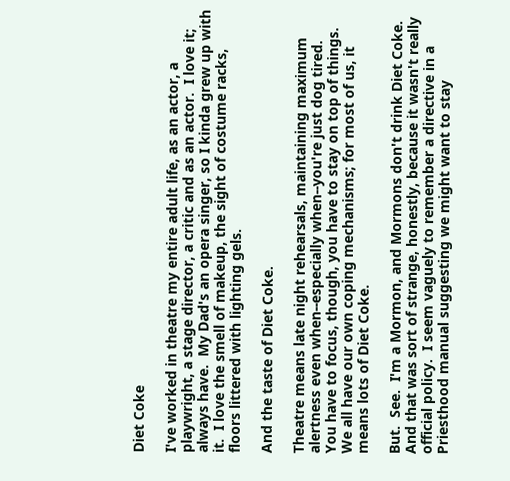Diet Coke

I've worked in theatre my entire adult life, as an actor, a playwright, a stage director, a critic and as an actor.  I love it; always have.  My Dad's an opera singer, so I kinda grew up with it.  I love the smell of makeup, the sight of costume racks, floors littered with lighting gels.

And the taste of Diet Coke.

Theatre means late night rehearsals, maintaining maximum alertness even when--especially when--you're just dog tired.  You have to focus, though, you have to stay on top of things.  We all have our own coping mechanisms; for most of us, it means lots of Diet Coke.

But.  See.  I'm a Mormon, and Mormons don't drink Diet Coke.  And that was sort of strange, honestly, because it wasn't really official policy.  I seem vaguely to remember a directive in a Priesthood manual suggesting we might want to stay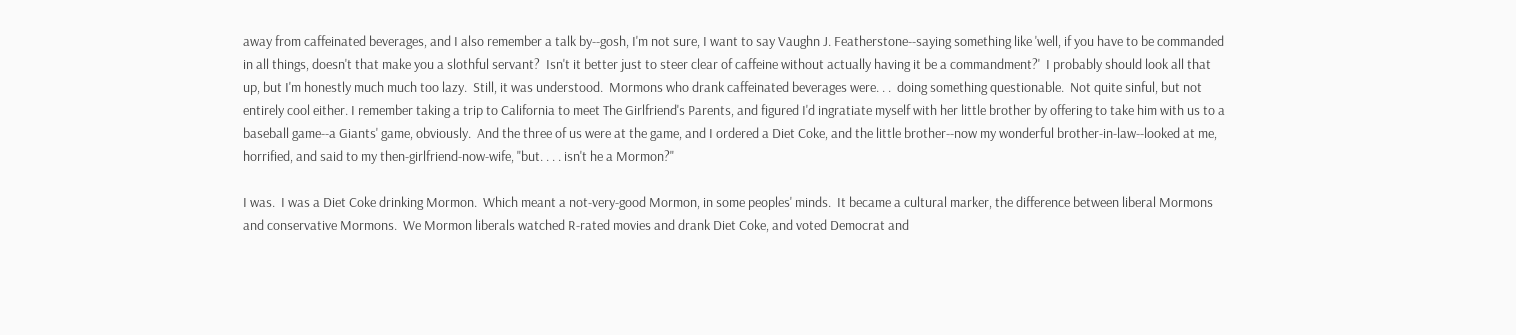away from caffeinated beverages, and I also remember a talk by--gosh, I'm not sure, I want to say Vaughn J. Featherstone--saying something like 'well, if you have to be commanded in all things, doesn't that make you a slothful servant?  Isn't it better just to steer clear of caffeine without actually having it be a commandment?'  I probably should look all that up, but I'm honestly much much too lazy.  Still, it was understood.  Mormons who drank caffeinated beverages were. . .  doing something questionable.  Not quite sinful, but not entirely cool either. I remember taking a trip to California to meet The Girlfriend's Parents, and figured I'd ingratiate myself with her little brother by offering to take him with us to a baseball game--a Giants' game, obviously.  And the three of us were at the game, and I ordered a Diet Coke, and the little brother--now my wonderful brother-in-law--looked at me, horrified, and said to my then-girlfriend-now-wife, "but. . . . isn't he a Mormon?"

I was.  I was a Diet Coke drinking Mormon.  Which meant a not-very-good Mormon, in some peoples' minds.  It became a cultural marker, the difference between liberal Mormons and conservative Mormons.  We Mormon liberals watched R-rated movies and drank Diet Coke, and voted Democrat and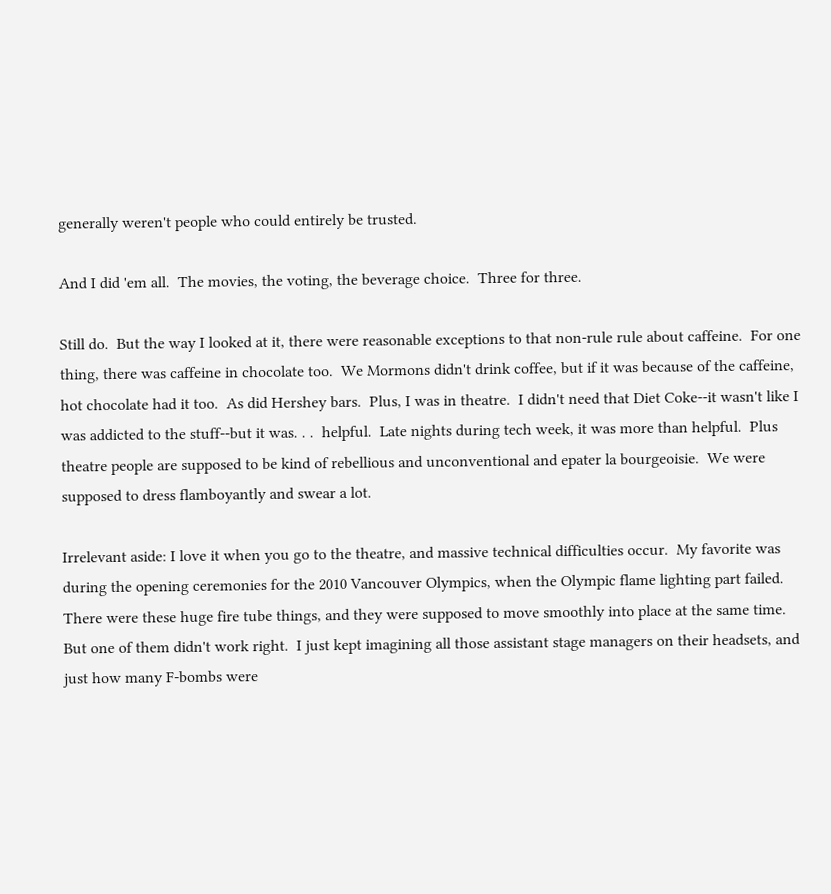generally weren't people who could entirely be trusted.

And I did 'em all.  The movies, the voting, the beverage choice.  Three for three.

Still do.  But the way I looked at it, there were reasonable exceptions to that non-rule rule about caffeine.  For one thing, there was caffeine in chocolate too.  We Mormons didn't drink coffee, but if it was because of the caffeine, hot chocolate had it too.  As did Hershey bars.  Plus, I was in theatre.  I didn't need that Diet Coke--it wasn't like I was addicted to the stuff--but it was. . .  helpful.  Late nights during tech week, it was more than helpful.  Plus theatre people are supposed to be kind of rebellious and unconventional and epater la bourgeoisie.  We were supposed to dress flamboyantly and swear a lot.

Irrelevant aside: I love it when you go to the theatre, and massive technical difficulties occur.  My favorite was during the opening ceremonies for the 2010 Vancouver Olympics, when the Olympic flame lighting part failed.  There were these huge fire tube things, and they were supposed to move smoothly into place at the same time.  But one of them didn't work right.  I just kept imagining all those assistant stage managers on their headsets, and just how many F-bombs were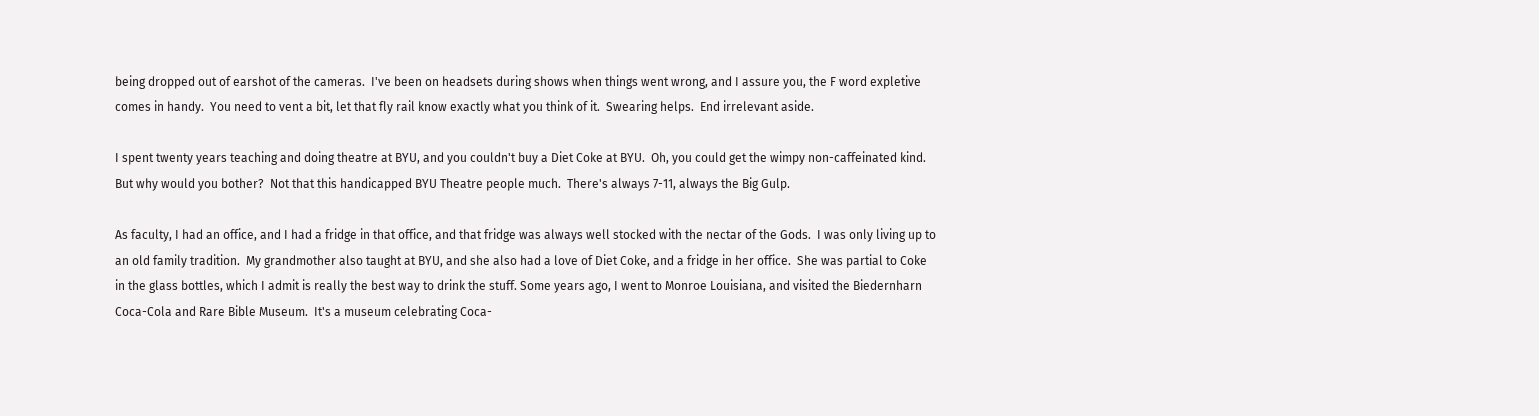being dropped out of earshot of the cameras.  I've been on headsets during shows when things went wrong, and I assure you, the F word expletive comes in handy.  You need to vent a bit, let that fly rail know exactly what you think of it.  Swearing helps.  End irrelevant aside.

I spent twenty years teaching and doing theatre at BYU, and you couldn't buy a Diet Coke at BYU.  Oh, you could get the wimpy non-caffeinated kind.  But why would you bother?  Not that this handicapped BYU Theatre people much.  There's always 7-11, always the Big Gulp.

As faculty, I had an office, and I had a fridge in that office, and that fridge was always well stocked with the nectar of the Gods.  I was only living up to an old family tradition.  My grandmother also taught at BYU, and she also had a love of Diet Coke, and a fridge in her office.  She was partial to Coke in the glass bottles, which I admit is really the best way to drink the stuff. Some years ago, I went to Monroe Louisiana, and visited the Biedernharn Coca-Cola and Rare Bible Museum.  It's a museum celebrating Coca-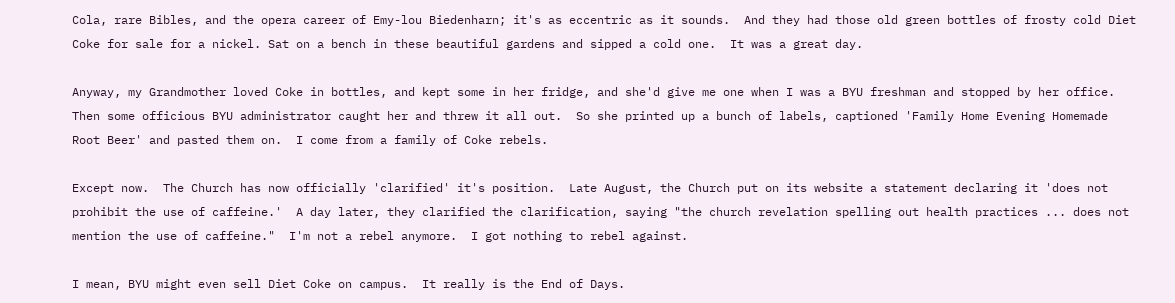Cola, rare Bibles, and the opera career of Emy-lou Biedenharn; it's as eccentric as it sounds.  And they had those old green bottles of frosty cold Diet Coke for sale for a nickel. Sat on a bench in these beautiful gardens and sipped a cold one.  It was a great day.

Anyway, my Grandmother loved Coke in bottles, and kept some in her fridge, and she'd give me one when I was a BYU freshman and stopped by her office.  Then some officious BYU administrator caught her and threw it all out.  So she printed up a bunch of labels, captioned 'Family Home Evening Homemade Root Beer' and pasted them on.  I come from a family of Coke rebels.

Except now.  The Church has now officially 'clarified' it's position.  Late August, the Church put on its website a statement declaring it 'does not prohibit the use of caffeine.'  A day later, they clarified the clarification, saying "the church revelation spelling out health practices ... does not mention the use of caffeine."  I'm not a rebel anymore.  I got nothing to rebel against.

I mean, BYU might even sell Diet Coke on campus.  It really is the End of Days.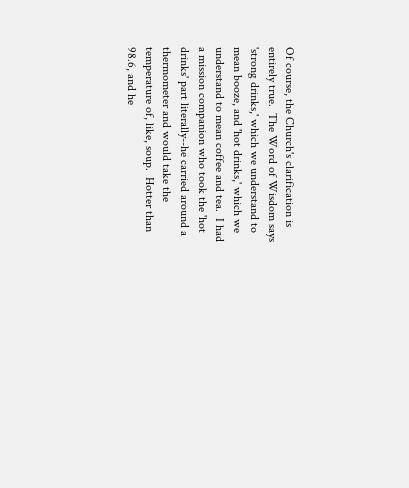Of course, the Church's clarification is entirely true.  The Word of Wisdom says 'strong drinks,' which we understand to mean booze, and 'hot drinks,' which we understand to mean coffee and tea.  I had a mission companion who took the 'hot drinks' part literally--he carried around a thermometer and would take the temperature of, like, soup.  Hotter than 98.6, and he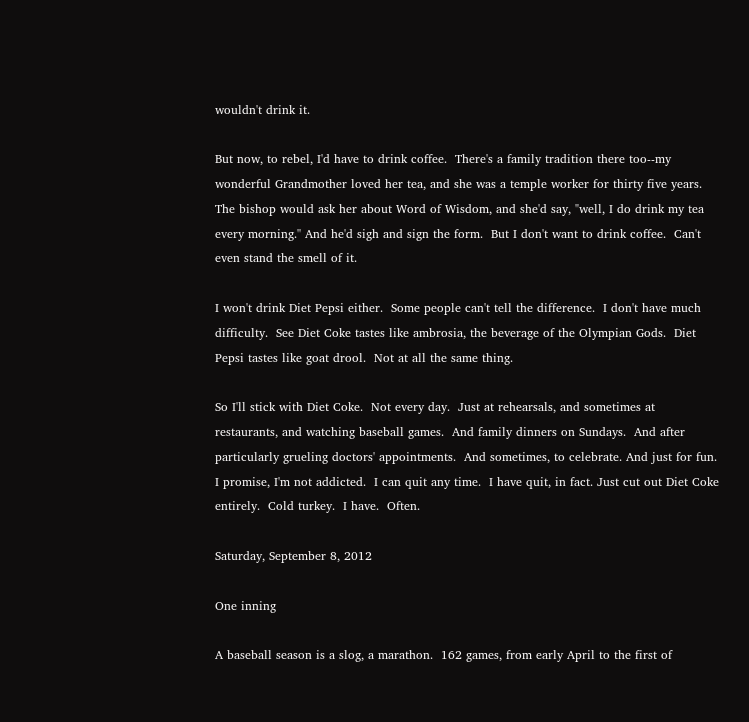wouldn't drink it.

But now, to rebel, I'd have to drink coffee.  There's a family tradition there too--my wonderful Grandmother loved her tea, and she was a temple worker for thirty five years.  The bishop would ask her about Word of Wisdom, and she'd say, "well, I do drink my tea every morning.'' And he'd sigh and sign the form.  But I don't want to drink coffee.  Can't even stand the smell of it.

I won't drink Diet Pepsi either.  Some people can't tell the difference.  I don't have much difficulty.  See Diet Coke tastes like ambrosia, the beverage of the Olympian Gods.  Diet Pepsi tastes like goat drool.  Not at all the same thing.

So I'll stick with Diet Coke.  Not every day.  Just at rehearsals, and sometimes at restaurants, and watching baseball games.  And family dinners on Sundays.  And after particularly grueling doctors' appointments.  And sometimes, to celebrate. And just for fun.  I promise, I'm not addicted.  I can quit any time.  I have quit, in fact. Just cut out Diet Coke entirely.  Cold turkey.  I have.  Often.

Saturday, September 8, 2012

One inning

A baseball season is a slog, a marathon.  162 games, from early April to the first of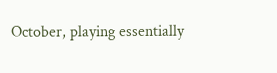October, playing essentially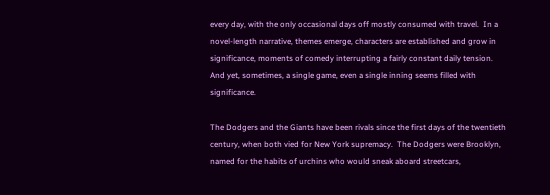every day, with the only occasional days off mostly consumed with travel.  In a novel-length narrative, themes emerge, characters are established and grow in significance, moments of comedy interrupting a fairly constant daily tension.  And yet, sometimes, a single game, even a single inning seems filled with significance.

The Dodgers and the Giants have been rivals since the first days of the twentieth century, when both vied for New York supremacy.  The Dodgers were Brooklyn, named for the habits of urchins who would sneak aboard streetcars,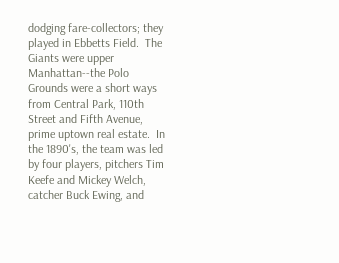dodging fare-collectors; they played in Ebbetts Field.  The Giants were upper Manhattan--the Polo Grounds were a short ways from Central Park, 110th Street and Fifth Avenue, prime uptown real estate.  In the 1890's, the team was led by four players, pitchers Tim Keefe and Mickey Welch, catcher Buck Ewing, and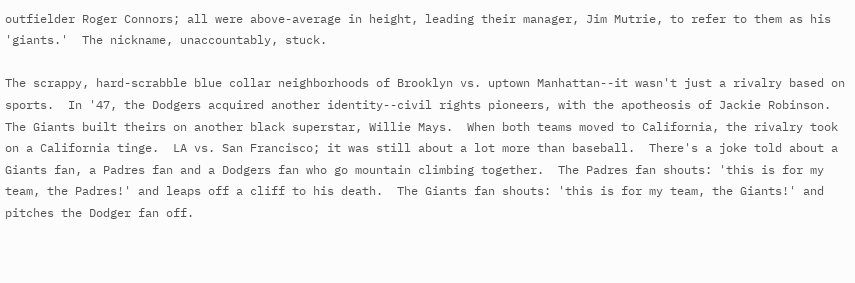outfielder Roger Connors; all were above-average in height, leading their manager, Jim Mutrie, to refer to them as his 'giants.'  The nickname, unaccountably, stuck.

The scrappy, hard-scrabble blue collar neighborhoods of Brooklyn vs. uptown Manhattan--it wasn't just a rivalry based on sports.  In '47, the Dodgers acquired another identity--civil rights pioneers, with the apotheosis of Jackie Robinson.  The Giants built theirs on another black superstar, Willie Mays.  When both teams moved to California, the rivalry took on a California tinge.  LA vs. San Francisco; it was still about a lot more than baseball.  There's a joke told about a Giants fan, a Padres fan and a Dodgers fan who go mountain climbing together.  The Padres fan shouts: 'this is for my team, the Padres!' and leaps off a cliff to his death.  The Giants fan shouts: 'this is for my team, the Giants!' and pitches the Dodger fan off.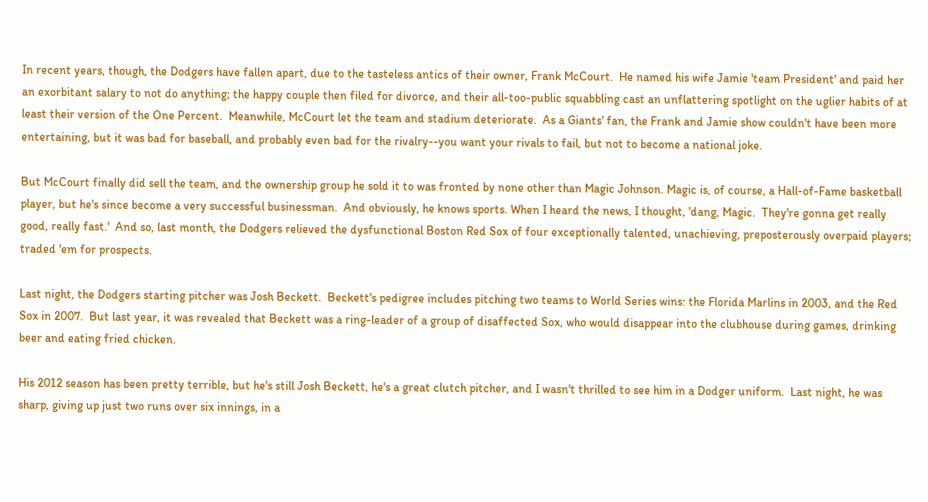In recent years, though, the Dodgers have fallen apart, due to the tasteless antics of their owner, Frank McCourt.  He named his wife Jamie 'team President' and paid her an exorbitant salary to not do anything; the happy couple then filed for divorce, and their all-too-public squabbling cast an unflattering spotlight on the uglier habits of at least their version of the One Percent.  Meanwhile, McCourt let the team and stadium deteriorate.  As a Giants' fan, the Frank and Jamie show couldn't have been more entertaining, but it was bad for baseball, and probably even bad for the rivalry--you want your rivals to fail, but not to become a national joke.

But McCourt finally did sell the team, and the ownership group he sold it to was fronted by none other than Magic Johnson. Magic is, of course, a Hall-of-Fame basketball player, but he's since become a very successful businessman.  And obviously, he knows sports. When I heard the news, I thought, 'dang, Magic.  They're gonna get really good, really fast.'  And so, last month, the Dodgers relieved the dysfunctional Boston Red Sox of four exceptionally talented, unachieving, preposterously overpaid players; traded 'em for prospects.

Last night, the Dodgers starting pitcher was Josh Beckett.  Beckett's pedigree includes pitching two teams to World Series wins: the Florida Marlins in 2003, and the Red Sox in 2007.  But last year, it was revealed that Beckett was a ring-leader of a group of disaffected Sox, who would disappear into the clubhouse during games, drinking beer and eating fried chicken.

His 2012 season has been pretty terrible, but he's still Josh Beckett, he's a great clutch pitcher, and I wasn't thrilled to see him in a Dodger uniform.  Last night, he was sharp, giving up just two runs over six innings, in a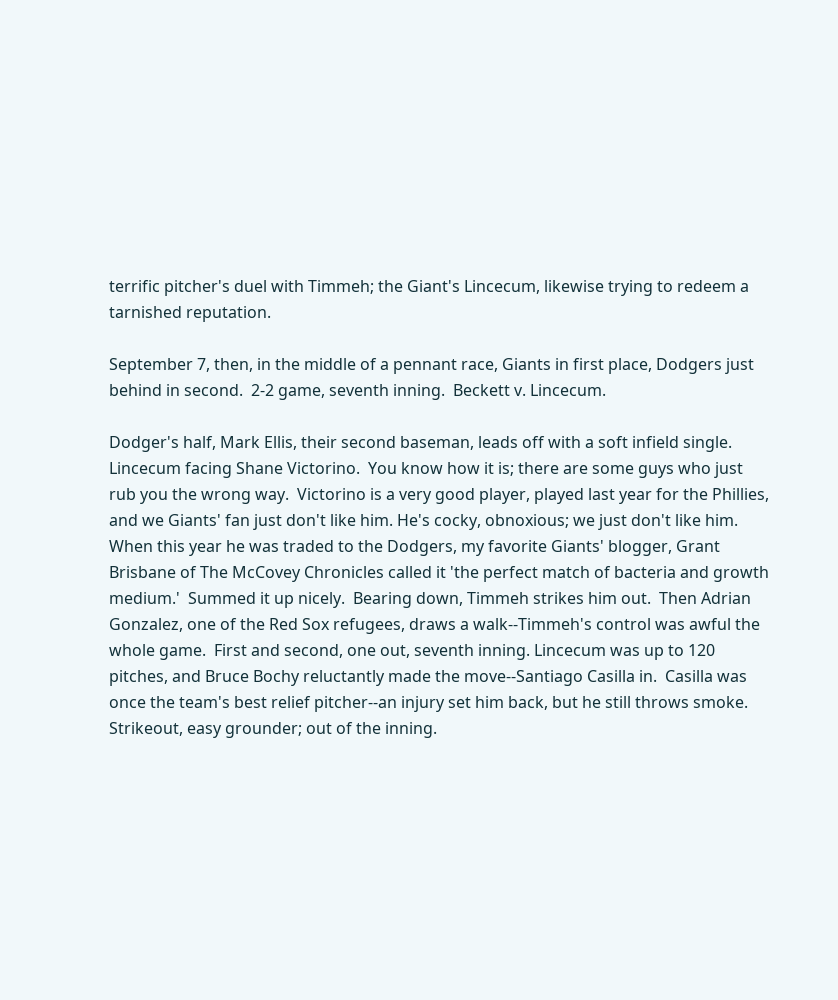terrific pitcher's duel with Timmeh; the Giant's Lincecum, likewise trying to redeem a tarnished reputation.

September 7, then, in the middle of a pennant race, Giants in first place, Dodgers just behind in second.  2-2 game, seventh inning.  Beckett v. Lincecum.

Dodger's half, Mark Ellis, their second baseman, leads off with a soft infield single.  Lincecum facing Shane Victorino.  You know how it is; there are some guys who just rub you the wrong way.  Victorino is a very good player, played last year for the Phillies, and we Giants' fan just don't like him. He's cocky, obnoxious; we just don't like him.  When this year he was traded to the Dodgers, my favorite Giants' blogger, Grant Brisbane of The McCovey Chronicles called it 'the perfect match of bacteria and growth medium.'  Summed it up nicely.  Bearing down, Timmeh strikes him out.  Then Adrian Gonzalez, one of the Red Sox refugees, draws a walk--Timmeh's control was awful the whole game.  First and second, one out, seventh inning. Lincecum was up to 120 pitches, and Bruce Bochy reluctantly made the move--Santiago Casilla in.  Casilla was once the team's best relief pitcher--an injury set him back, but he still throws smoke.  Strikeout, easy grounder; out of the inning.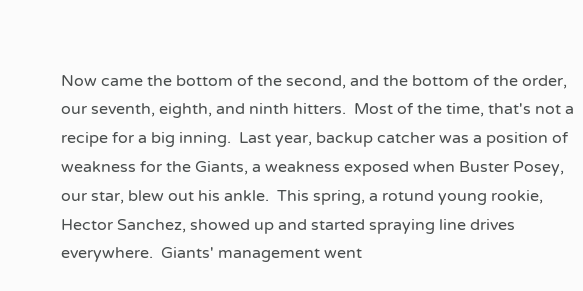Now came the bottom of the second, and the bottom of the order, our seventh, eighth, and ninth hitters.  Most of the time, that's not a recipe for a big inning.  Last year, backup catcher was a position of weakness for the Giants, a weakness exposed when Buster Posey, our star, blew out his ankle.  This spring, a rotund young rookie, Hector Sanchez, showed up and started spraying line drives everywhere.  Giants' management went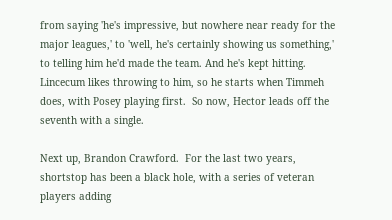from saying 'he's impressive, but nowhere near ready for the major leagues,' to 'well, he's certainly showing us something,' to telling him he'd made the team. And he's kept hitting. Lincecum likes throwing to him, so he starts when Timmeh does, with Posey playing first.  So now, Hector leads off the seventh with a single.

Next up, Brandon Crawford.  For the last two years, shortstop has been a black hole, with a series of veteran players adding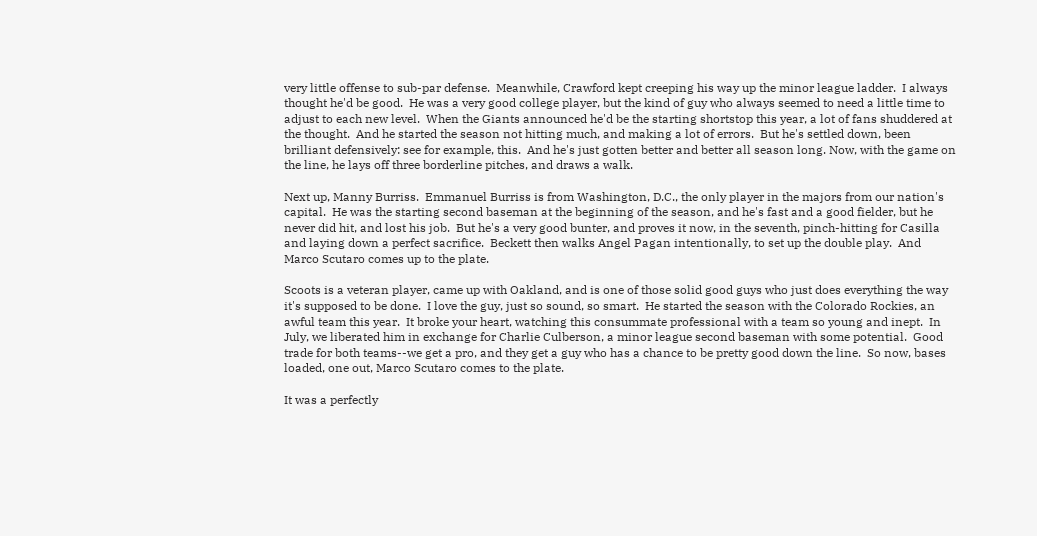very little offense to sub-par defense.  Meanwhile, Crawford kept creeping his way up the minor league ladder.  I always thought he'd be good.  He was a very good college player, but the kind of guy who always seemed to need a little time to adjust to each new level.  When the Giants announced he'd be the starting shortstop this year, a lot of fans shuddered at the thought.  And he started the season not hitting much, and making a lot of errors.  But he's settled down, been brilliant defensively: see for example, this.  And he's just gotten better and better all season long. Now, with the game on the line, he lays off three borderline pitches, and draws a walk.

Next up, Manny Burriss.  Emmanuel Burriss is from Washington, D.C., the only player in the majors from our nation's capital.  He was the starting second baseman at the beginning of the season, and he's fast and a good fielder, but he never did hit, and lost his job.  But he's a very good bunter, and proves it now, in the seventh, pinch-hitting for Casilla and laying down a perfect sacrifice.  Beckett then walks Angel Pagan intentionally, to set up the double play.  And Marco Scutaro comes up to the plate.

Scoots is a veteran player, came up with Oakland, and is one of those solid good guys who just does everything the way it's supposed to be done.  I love the guy, just so sound, so smart.  He started the season with the Colorado Rockies, an awful team this year.  It broke your heart, watching this consummate professional with a team so young and inept.  In July, we liberated him in exchange for Charlie Culberson, a minor league second baseman with some potential.  Good trade for both teams--we get a pro, and they get a guy who has a chance to be pretty good down the line.  So now, bases loaded, one out, Marco Scutaro comes to the plate.

It was a perfectly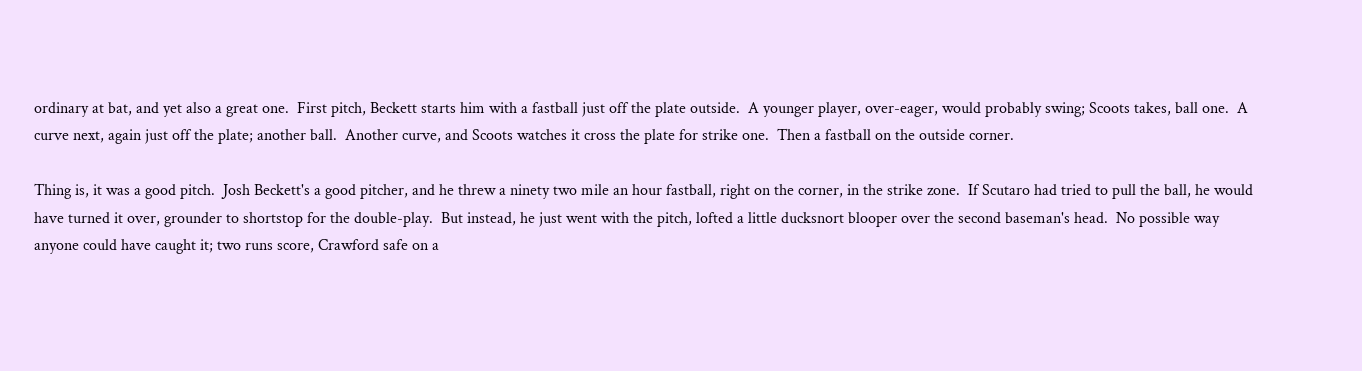ordinary at bat, and yet also a great one.  First pitch, Beckett starts him with a fastball just off the plate outside.  A younger player, over-eager, would probably swing; Scoots takes, ball one.  A curve next, again just off the plate; another ball.  Another curve, and Scoots watches it cross the plate for strike one.  Then a fastball on the outside corner.

Thing is, it was a good pitch.  Josh Beckett's a good pitcher, and he threw a ninety two mile an hour fastball, right on the corner, in the strike zone.  If Scutaro had tried to pull the ball, he would have turned it over, grounder to shortstop for the double-play.  But instead, he just went with the pitch, lofted a little ducksnort blooper over the second baseman's head.  No possible way anyone could have caught it; two runs score, Crawford safe on a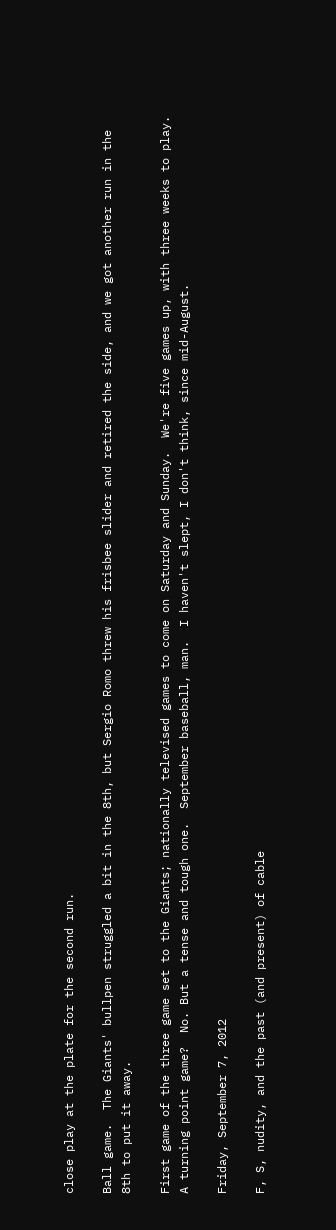close play at the plate for the second run.

Ball game.  The Giants' bullpen struggled a bit in the 8th, but Sergio Romo threw his frisbee slider and retired the side, and we got another run in the 8th to put it away.

First game of the three game set to the Giants; nationally televised games to come on Saturday and Sunday.  We're five games up, with three weeks to play.  A turning point game?  No. But a tense and tough one.  September baseball, man.  I haven't slept, I don't think, since mid-August.

Friday, September 7, 2012

F, S, nudity, and the past (and present) of cable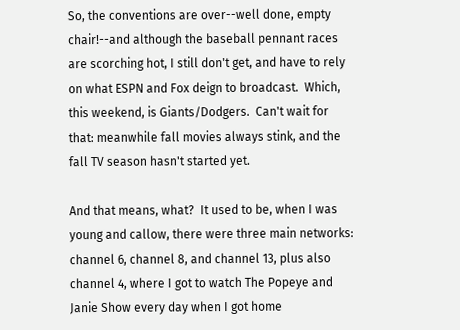So, the conventions are over--well done, empty chair!--and although the baseball pennant races are scorching hot, I still don't get, and have to rely on what ESPN and Fox deign to broadcast.  Which, this weekend, is Giants/Dodgers.  Can't wait for that: meanwhile fall movies always stink, and the fall TV season hasn't started yet.

And that means, what?  It used to be, when I was young and callow, there were three main networks: channel 6, channel 8, and channel 13, plus also channel 4, where I got to watch The Popeye and Janie Show every day when I got home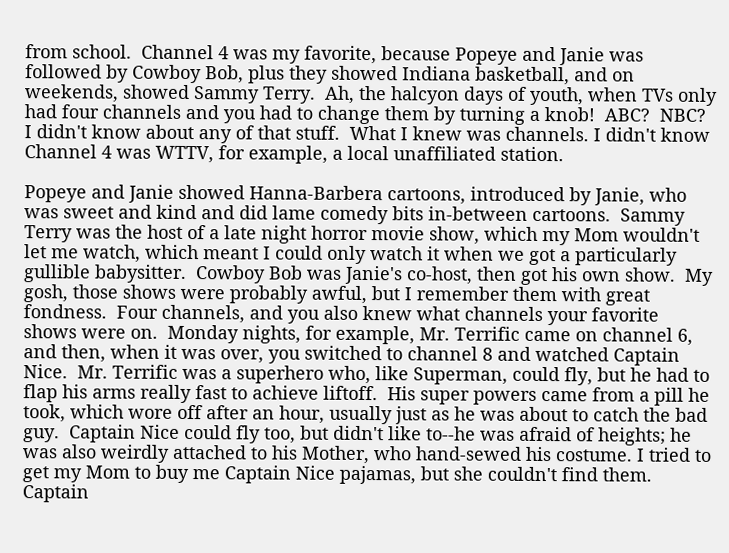from school.  Channel 4 was my favorite, because Popeye and Janie was followed by Cowboy Bob, plus they showed Indiana basketball, and on weekends, showed Sammy Terry.  Ah, the halcyon days of youth, when TVs only had four channels and you had to change them by turning a knob!  ABC?  NBC? I didn't know about any of that stuff.  What I knew was channels. I didn't know Channel 4 was WTTV, for example, a local unaffiliated station.

Popeye and Janie showed Hanna-Barbera cartoons, introduced by Janie, who was sweet and kind and did lame comedy bits in-between cartoons.  Sammy Terry was the host of a late night horror movie show, which my Mom wouldn't let me watch, which meant I could only watch it when we got a particularly gullible babysitter.  Cowboy Bob was Janie's co-host, then got his own show.  My gosh, those shows were probably awful, but I remember them with great fondness.  Four channels, and you also knew what channels your favorite shows were on.  Monday nights, for example, Mr. Terrific came on channel 6, and then, when it was over, you switched to channel 8 and watched Captain Nice.  Mr. Terrific was a superhero who, like Superman, could fly, but he had to flap his arms really fast to achieve liftoff.  His super powers came from a pill he took, which wore off after an hour, usually just as he was about to catch the bad guy.  Captain Nice could fly too, but didn't like to--he was afraid of heights; he was also weirdly attached to his Mother, who hand-sewed his costume. I tried to get my Mom to buy me Captain Nice pajamas, but she couldn't find them.  Captain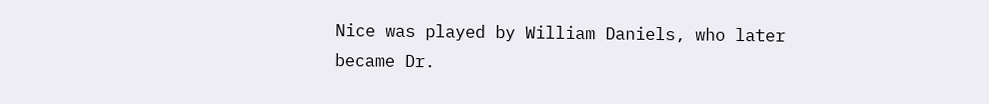Nice was played by William Daniels, who later became Dr.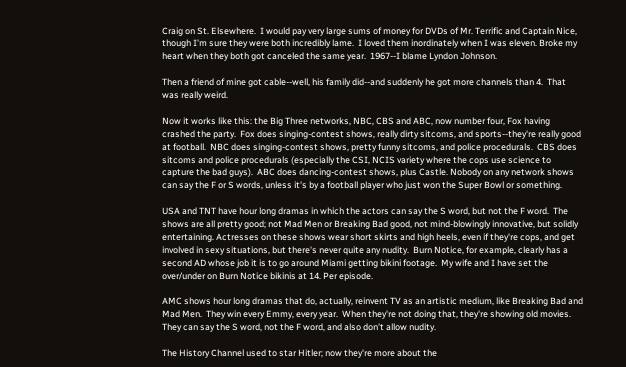Craig on St. Elsewhere.  I would pay very large sums of money for DVDs of Mr. Terrific and Captain Nice, though I'm sure they were both incredibly lame.  I loved them inordinately when I was eleven. Broke my heart when they both got canceled the same year.  1967--I blame Lyndon Johnson.

Then a friend of mine got cable--well, his family did--and suddenly he got more channels than 4.  That was really weird.

Now it works like this: the Big Three networks, NBC, CBS and ABC, now number four, Fox having crashed the party.  Fox does singing-contest shows, really dirty sitcoms, and sports--they're really good at football.  NBC does singing-contest shows, pretty funny sitcoms, and police procedurals.  CBS does sitcoms and police procedurals (especially the CSI, NCIS variety where the cops use science to capture the bad guys).  ABC does dancing-contest shows, plus Castle. Nobody on any network shows can say the F or S words, unless it's by a football player who just won the Super Bowl or something.

USA and TNT have hour long dramas in which the actors can say the S word, but not the F word.  The shows are all pretty good; not Mad Men or Breaking Bad good, not mind-blowingly innovative, but solidly entertaining. Actresses on these shows wear short skirts and high heels, even if they're cops, and get involved in sexy situations, but there's never quite any nudity.  Burn Notice, for example, clearly has a second AD whose job it is to go around Miami getting bikini footage.  My wife and I have set the over/under on Burn Notice bikinis at 14. Per episode.

AMC shows hour long dramas that do, actually, reinvent TV as an artistic medium, like Breaking Bad and Mad Men.  They win every Emmy, every year.  When they're not doing that, they're showing old movies. They can say the S word, not the F word, and also don't allow nudity.

The History Channel used to star Hitler; now they're more about the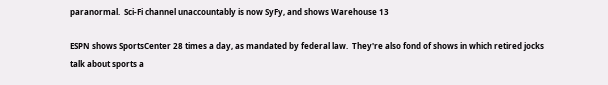paranormal.  Sci-Fi channel unaccountably is now SyFy, and shows Warehouse 13

ESPN shows SportsCenter 28 times a day, as mandated by federal law.  They're also fond of shows in which retired jocks talk about sports a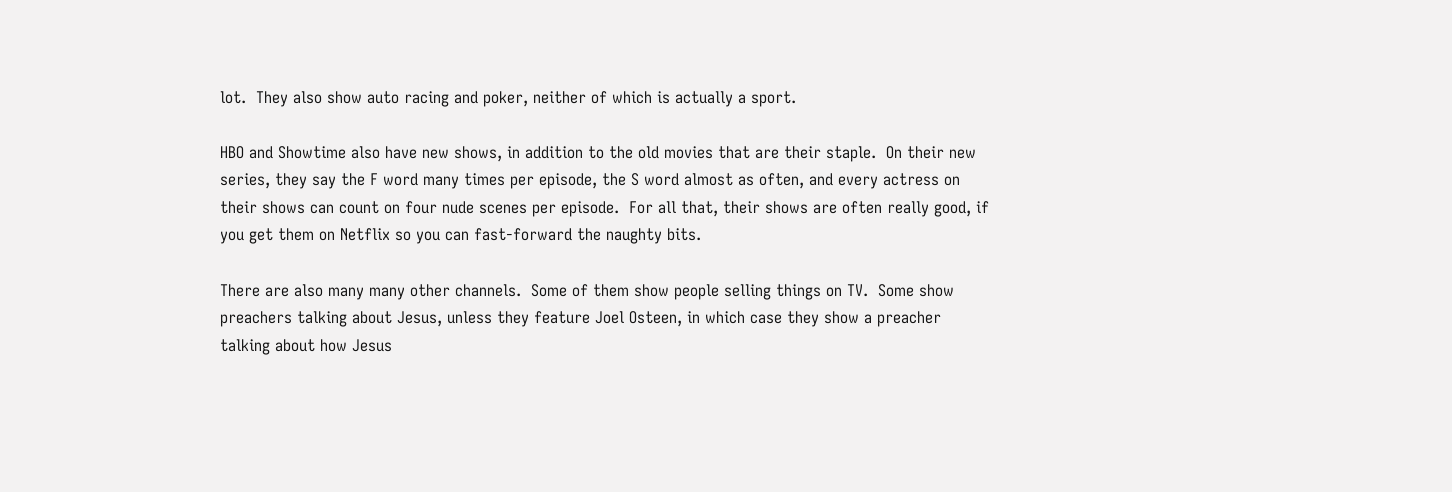lot.  They also show auto racing and poker, neither of which is actually a sport.

HBO and Showtime also have new shows, in addition to the old movies that are their staple.  On their new series, they say the F word many times per episode, the S word almost as often, and every actress on their shows can count on four nude scenes per episode.  For all that, their shows are often really good, if you get them on Netflix so you can fast-forward the naughty bits.

There are also many many other channels.  Some of them show people selling things on TV.  Some show preachers talking about Jesus, unless they feature Joel Osteen, in which case they show a preacher talking about how Jesus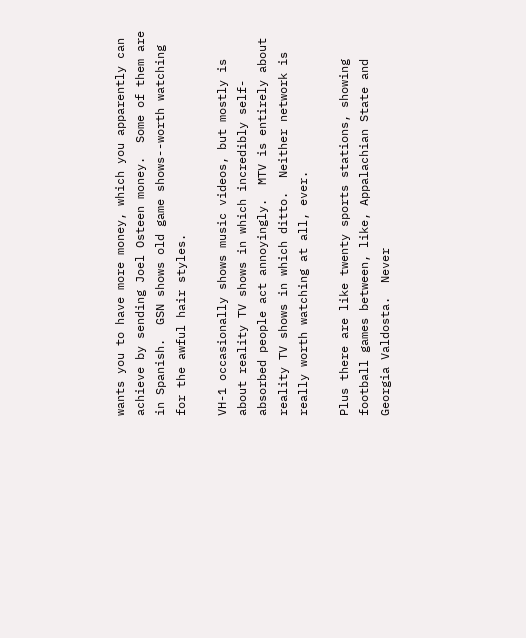wants you to have more money, which you apparently can achieve by sending Joel Osteen money.  Some of them are in Spanish.  GSN shows old game shows--worth watching for the awful hair styles.

VH-1 occasionally shows music videos, but mostly is about reality TV shows in which incredibly self-absorbed people act annoyingly.  MTV is entirely about reality TV shows in which ditto.  Neither network is really worth watching at all, ever.

Plus there are like twenty sports stations, showing football games between, like, Appalachian State and Georgia Valdosta.  Never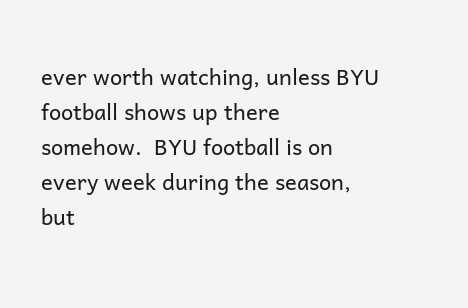ever worth watching, unless BYU football shows up there somehow.  BYU football is on every week during the season, but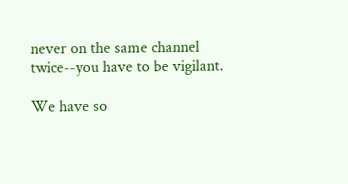never on the same channel twice--you have to be vigilant.

We have so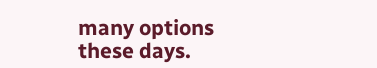many options these days.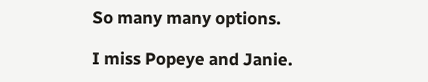So many many options.

I miss Popeye and Janie.